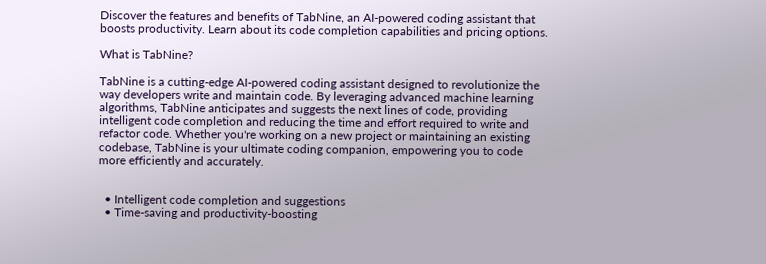Discover the features and benefits of TabNine, an AI-powered coding assistant that boosts productivity. Learn about its code completion capabilities and pricing options.

What is TabNine?

TabNine is a cutting-edge AI-powered coding assistant designed to revolutionize the way developers write and maintain code. By leveraging advanced machine learning algorithms, TabNine anticipates and suggests the next lines of code, providing intelligent code completion and reducing the time and effort required to write and refactor code. Whether you're working on a new project or maintaining an existing codebase, TabNine is your ultimate coding companion, empowering you to code more efficiently and accurately.


  • Intelligent code completion and suggestions
  • Time-saving and productivity-boosting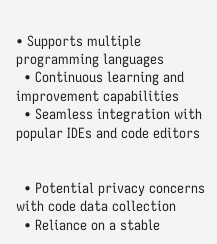• Supports multiple programming languages
  • Continuous learning and improvement capabilities
  • Seamless integration with popular IDEs and code editors


  • Potential privacy concerns with code data collection
  • Reliance on a stable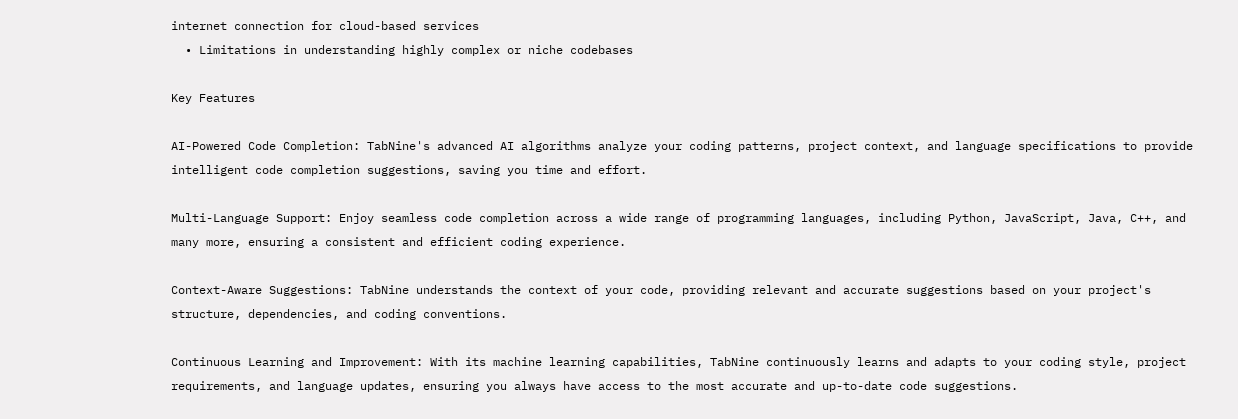internet connection for cloud-based services
  • Limitations in understanding highly complex or niche codebases

Key Features

AI-Powered Code Completion: TabNine's advanced AI algorithms analyze your coding patterns, project context, and language specifications to provide intelligent code completion suggestions, saving you time and effort.

Multi-Language Support: Enjoy seamless code completion across a wide range of programming languages, including Python, JavaScript, Java, C++, and many more, ensuring a consistent and efficient coding experience.

Context-Aware Suggestions: TabNine understands the context of your code, providing relevant and accurate suggestions based on your project's structure, dependencies, and coding conventions.

Continuous Learning and Improvement: With its machine learning capabilities, TabNine continuously learns and adapts to your coding style, project requirements, and language updates, ensuring you always have access to the most accurate and up-to-date code suggestions.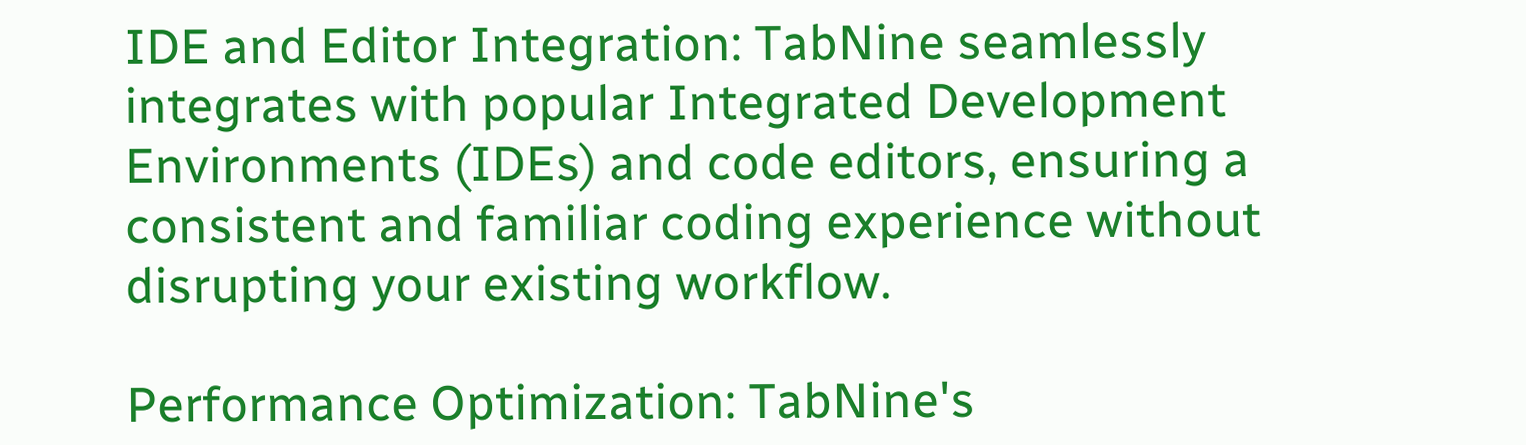IDE and Editor Integration: TabNine seamlessly integrates with popular Integrated Development Environments (IDEs) and code editors, ensuring a consistent and familiar coding experience without disrupting your existing workflow.

Performance Optimization: TabNine's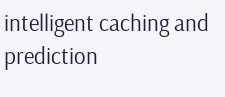intelligent caching and prediction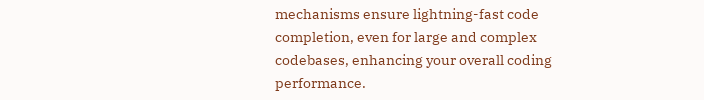mechanisms ensure lightning-fast code completion, even for large and complex codebases, enhancing your overall coding performance.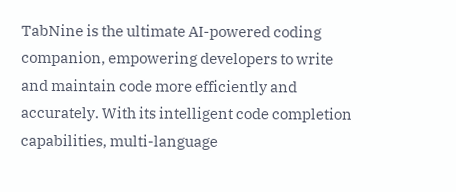TabNine is the ultimate AI-powered coding companion, empowering developers to write and maintain code more efficiently and accurately. With its intelligent code completion capabilities, multi-language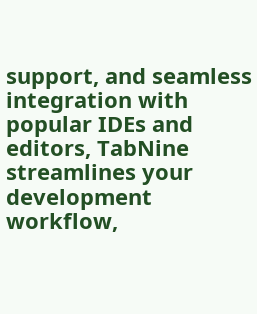support, and seamless integration with popular IDEs and editors, TabNine streamlines your development workflow,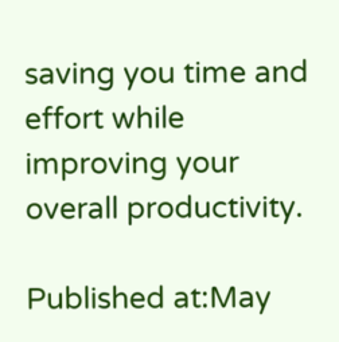saving you time and effort while improving your overall productivity.

Published at:May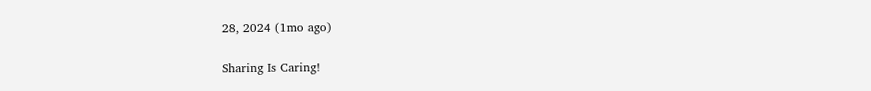28, 2024 (1mo ago)

Sharing Is Caring!